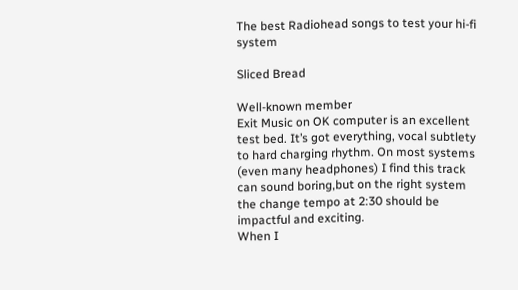The best Radiohead songs to test your hi-fi system

Sliced Bread

Well-known member
Exit Music on OK computer is an excellent test bed. It’s got everything, vocal subtlety to hard charging rhythm. On most systems (even many headphones) I find this track can sound boring,but on the right system the change tempo at 2:30 should be impactful and exciting.
When I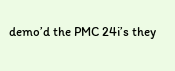demo’d the PMC 24i’s they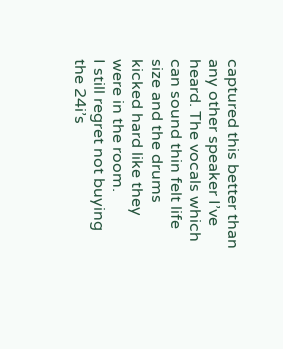captured this better than any other speaker I’ve heard. The vocals which can sound thin felt life size and the drums kicked hard like they were in the room.
I still regret not buying the 24i’s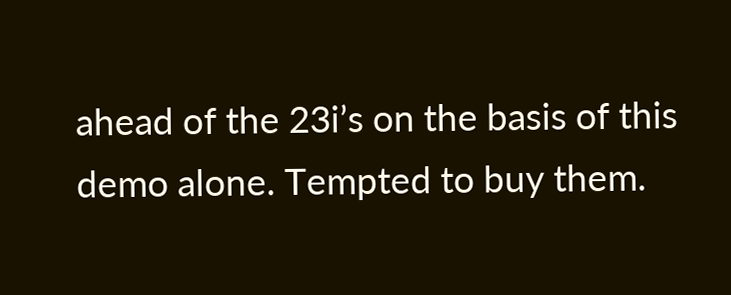ahead of the 23i’s on the basis of this demo alone. Tempted to buy them.